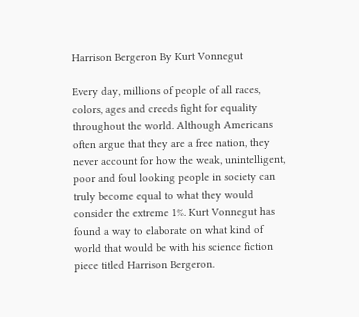Harrison Bergeron By Kurt Vonnegut

Every day, millions of people of all races, colors, ages and creeds fight for equality throughout the world. Although Americans often argue that they are a free nation, they never account for how the weak, unintelligent, poor and foul looking people in society can truly become equal to what they would consider the extreme 1%. Kurt Vonnegut has found a way to elaborate on what kind of world that would be with his science fiction piece titled Harrison Bergeron.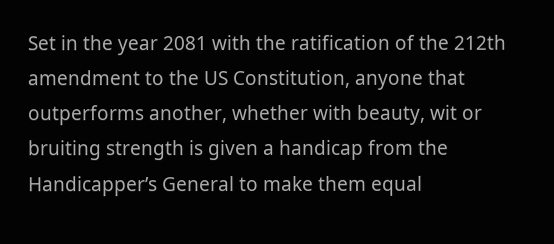Set in the year 2081 with the ratification of the 212th amendment to the US Constitution, anyone that outperforms another, whether with beauty, wit or bruiting strength is given a handicap from the Handicapper’s General to make them equal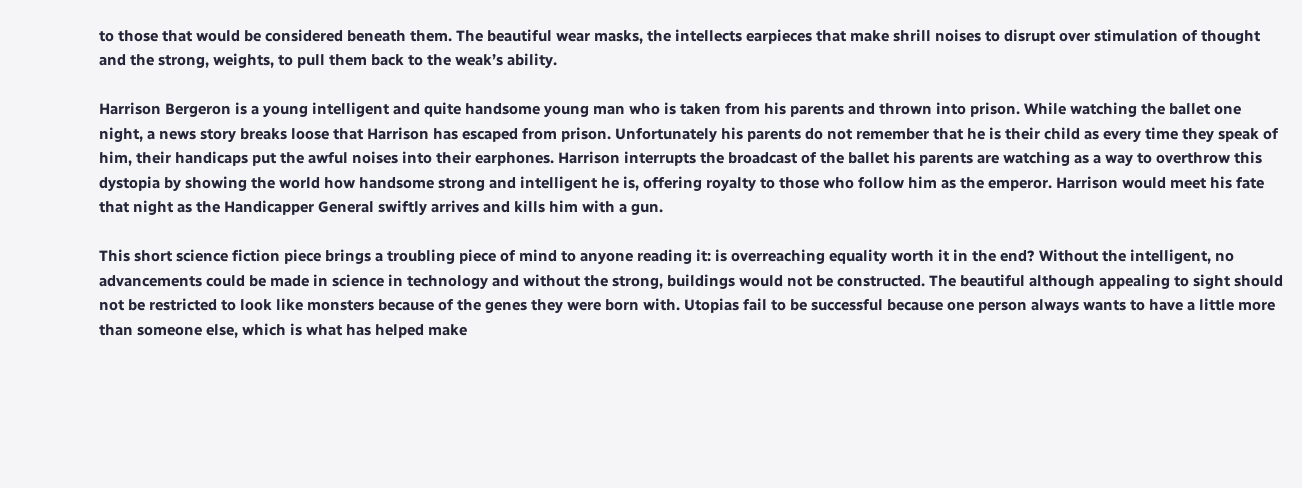to those that would be considered beneath them. The beautiful wear masks, the intellects earpieces that make shrill noises to disrupt over stimulation of thought and the strong, weights, to pull them back to the weak’s ability.

Harrison Bergeron is a young intelligent and quite handsome young man who is taken from his parents and thrown into prison. While watching the ballet one night, a news story breaks loose that Harrison has escaped from prison. Unfortunately his parents do not remember that he is their child as every time they speak of him, their handicaps put the awful noises into their earphones. Harrison interrupts the broadcast of the ballet his parents are watching as a way to overthrow this dystopia by showing the world how handsome strong and intelligent he is, offering royalty to those who follow him as the emperor. Harrison would meet his fate that night as the Handicapper General swiftly arrives and kills him with a gun.

This short science fiction piece brings a troubling piece of mind to anyone reading it: is overreaching equality worth it in the end? Without the intelligent, no advancements could be made in science in technology and without the strong, buildings would not be constructed. The beautiful although appealing to sight should not be restricted to look like monsters because of the genes they were born with. Utopias fail to be successful because one person always wants to have a little more than someone else, which is what has helped make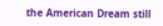the American Dream still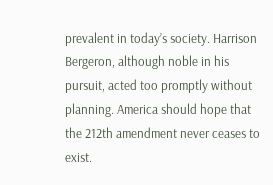prevalent in today’s society. Harrison Bergeron, although noble in his pursuit, acted too promptly without planning. America should hope that the 212th amendment never ceases to exist.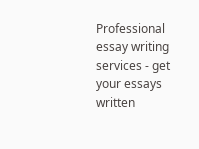Professional essay writing services - get your essays written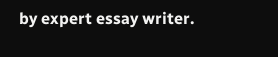by expert essay writer.